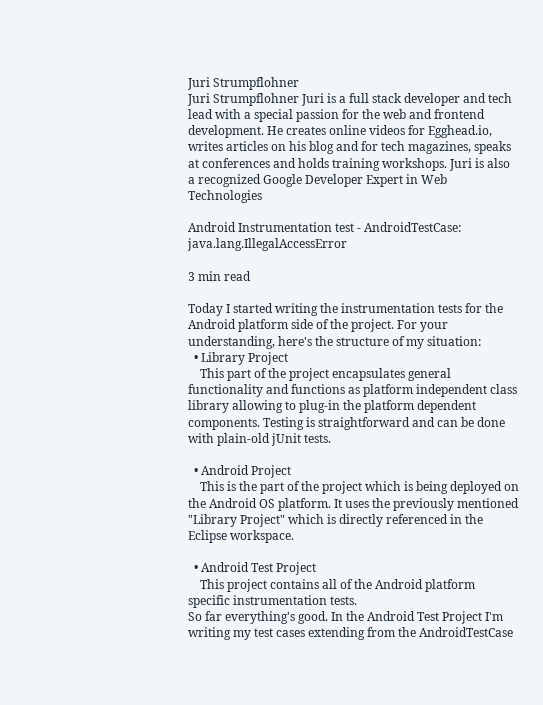Juri Strumpflohner
Juri Strumpflohner Juri is a full stack developer and tech lead with a special passion for the web and frontend development. He creates online videos for Egghead.io, writes articles on his blog and for tech magazines, speaks at conferences and holds training workshops. Juri is also a recognized Google Developer Expert in Web Technologies

Android Instrumentation test - AndroidTestCase: java.lang.IllegalAccessError

3 min read

Today I started writing the instrumentation tests for the Android platform side of the project. For your understanding, here's the structure of my situation:
  • Library Project
    This part of the project encapsulates general functionality and functions as platform independent class library allowing to plug-in the platform dependent components. Testing is straightforward and can be done with plain-old jUnit tests.

  • Android Project
    This is the part of the project which is being deployed on the Android OS platform. It uses the previously mentioned "Library Project" which is directly referenced in the Eclipse workspace.

  • Android Test Project
    This project contains all of the Android platform specific instrumentation tests.
So far everything's good. In the Android Test Project I'm writing my test cases extending from the AndroidTestCase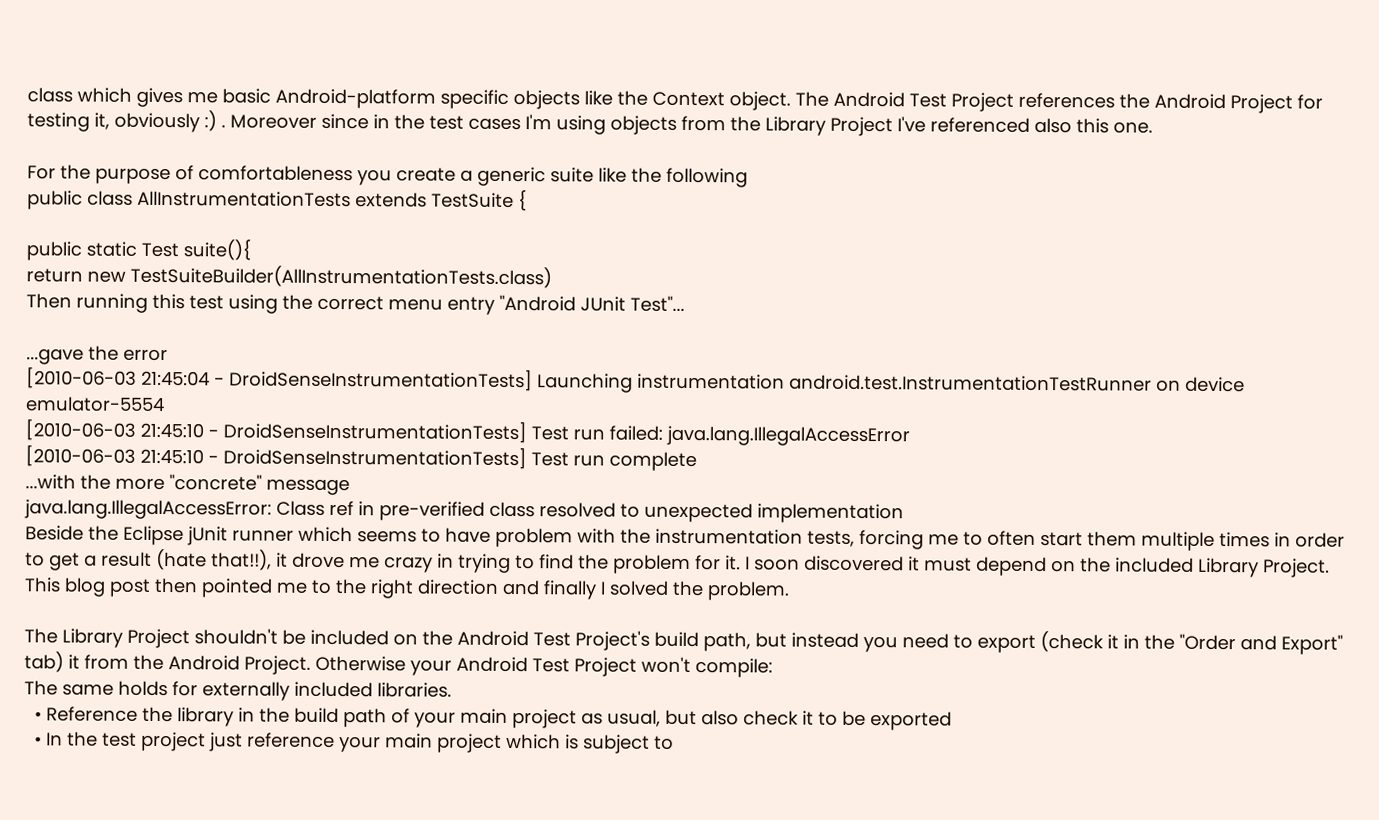class which gives me basic Android-platform specific objects like the Context object. The Android Test Project references the Android Project for testing it, obviously :) . Moreover since in the test cases I'm using objects from the Library Project I've referenced also this one.

For the purpose of comfortableness you create a generic suite like the following
public class AllInstrumentationTests extends TestSuite {

public static Test suite(){
return new TestSuiteBuilder(AllInstrumentationTests.class)
Then running this test using the correct menu entry "Android JUnit Test"...

...gave the error
[2010-06-03 21:45:04 - DroidSenseInstrumentationTests] Launching instrumentation android.test.InstrumentationTestRunner on device emulator-5554
[2010-06-03 21:45:10 - DroidSenseInstrumentationTests] Test run failed: java.lang.IllegalAccessError
[2010-06-03 21:45:10 - DroidSenseInstrumentationTests] Test run complete
...with the more "concrete" message
java.lang.IllegalAccessError: Class ref in pre-verified class resolved to unexpected implementation
Beside the Eclipse jUnit runner which seems to have problem with the instrumentation tests, forcing me to often start them multiple times in order to get a result (hate that!!), it drove me crazy in trying to find the problem for it. I soon discovered it must depend on the included Library Project. This blog post then pointed me to the right direction and finally I solved the problem.

The Library Project shouldn't be included on the Android Test Project's build path, but instead you need to export (check it in the "Order and Export" tab) it from the Android Project. Otherwise your Android Test Project won't compile:
The same holds for externally included libraries.
  • Reference the library in the build path of your main project as usual, but also check it to be exported
  • In the test project just reference your main project which is subject to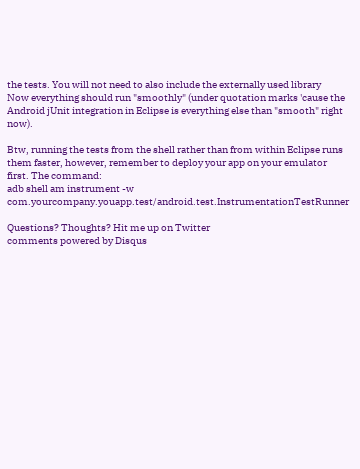the tests. You will not need to also include the externally used library
Now everything should run "smoothly" (under quotation marks 'cause the Android jUnit integration in Eclipse is everything else than "smooth" right now).

Btw, running the tests from the shell rather than from within Eclipse runs them faster, however, remember to deploy your app on your emulator first. The command:
adb shell am instrument -w com.yourcompany.youapp.test/android.test.InstrumentationTestRunner

Questions? Thoughts? Hit me up on Twitter
comments powered by Disqus